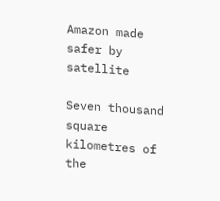Amazon made safer by satellite

Seven thousand square kilometres of the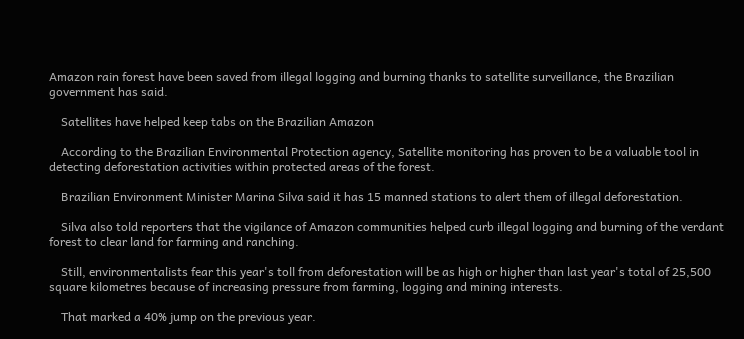Amazon rain forest have been saved from illegal logging and burning thanks to satellite surveillance, the Brazilian government has said.

    Satellites have helped keep tabs on the Brazilian Amazon

    According to the Brazilian Environmental Protection agency, Satellite monitoring has proven to be a valuable tool in detecting deforestation activities within protected areas of the forest.

    Brazilian Environment Minister Marina Silva said it has 15 manned stations to alert them of illegal deforestation.

    Silva also told reporters that the vigilance of Amazon communities helped curb illegal logging and burning of the verdant forest to clear land for farming and ranching.

    Still, environmentalists fear this year's toll from deforestation will be as high or higher than last year's total of 25,500 square kilometres because of increasing pressure from farming, logging and mining interests.

    That marked a 40% jump on the previous year.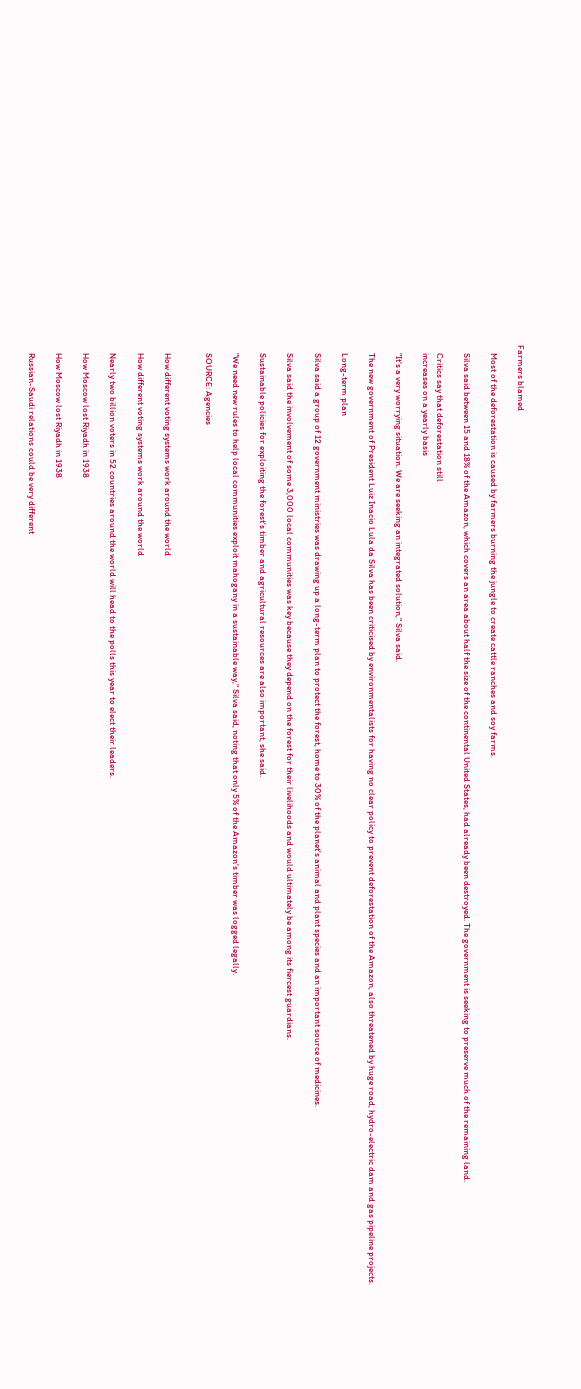Farmers blamed

    Most of the deforestation is caused by farmers burning the jungle to create cattle ranches and soy farms.

    Silva said between 15 and 18% of the Amazon, which covers an area about half the size of the continental United States, had already been destroyed. The government is seeking to preserve much of the remaining land.

    Critics say that deforestation still
    increases on a yearly basis

    "It's a very worrying situation. We are seeking an integrated solution," Silva said.

    The new government of President Luiz Inacio Lula da Silva has been criticised by environmentalists for having no clear policy to prevent deforestation of the Amazon, also threatened by huge road, hydro-electric dam and gas pipeline projects.

    Long-term plan

    Silva said a group of 12 government ministries was drawing up a long-term plan to protect the forest, home to 30% of the planet's animal and plant species and an important source of medicines.

    Silva said the involvement of some 3,000 local communities was key because they depend on the forest for their livelihoods and would ultimately be among its fiercest guardians.

    Sustainable policies for exploiting the forest's timber and agricultural resources are also important, she said.

    "We need new rules to help local communities exploit mahogany in a sustainable way," Silva said, noting that only 5% of the Amazon's timber was logged legally.

    SOURCE: Agencies


    How different voting systems work around the world

    How different voting systems work around the world

    Nearly two billion voters in 52 countries around the world will head to the polls this year to elect their leaders.

    How Moscow lost Riyadh in 1938

    How Moscow lost Riyadh in 1938

    Russian-Saudi relations could be very different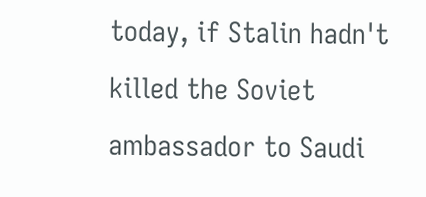today, if Stalin hadn't killed the Soviet ambassador to Saudi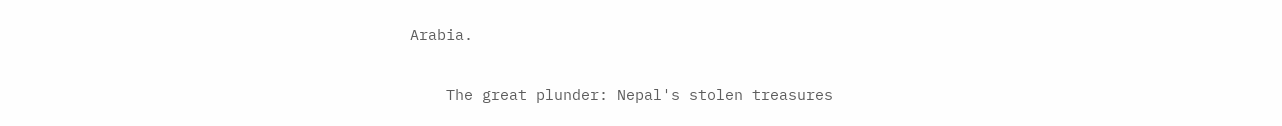Arabia.

    The great plunder: Nepal's stolen treasures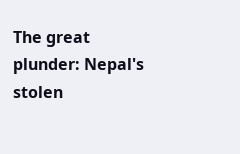The great plunder: Nepal's stolen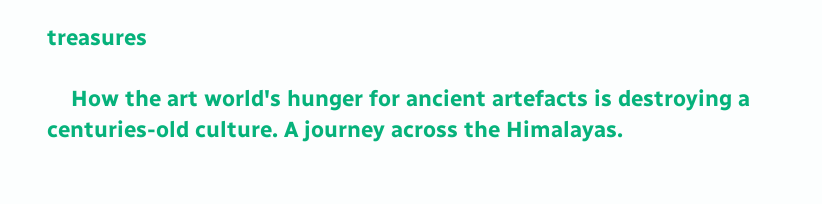treasures

    How the art world's hunger for ancient artefacts is destroying a centuries-old culture. A journey across the Himalayas.